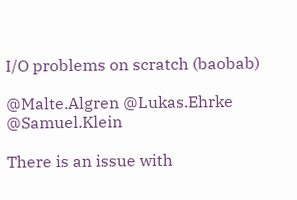I/O problems on scratch (baobab)

@Malte.Algren @Lukas.Ehrke @Samuel.Klein

There is an issue with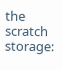the scratch storage: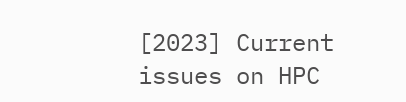[2023] Current issues on HPC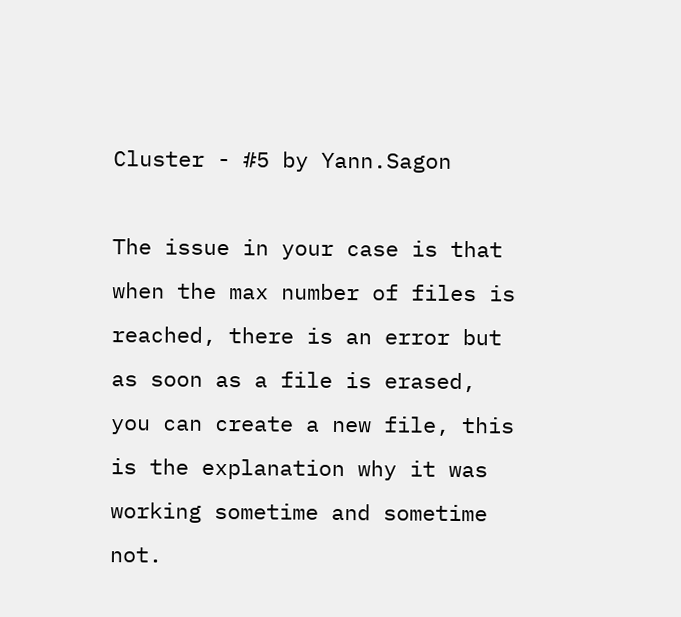Cluster - #5 by Yann.Sagon

The issue in your case is that when the max number of files is reached, there is an error but as soon as a file is erased, you can create a new file, this is the explanation why it was working sometime and sometime not.